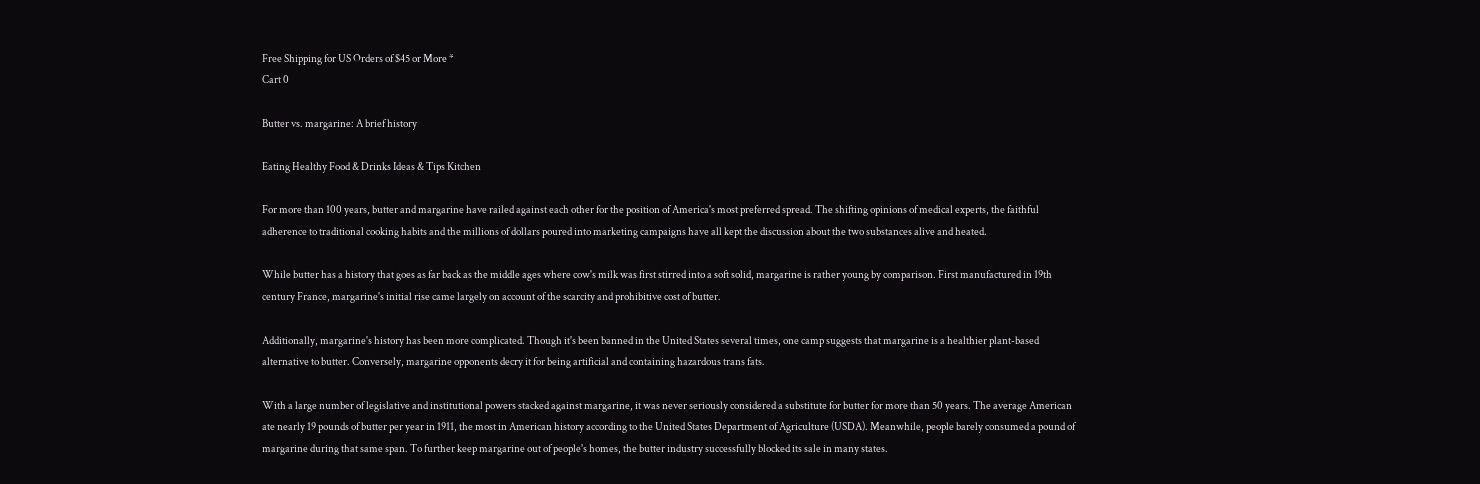Free Shipping for US Orders of $45 or More *
Cart 0

Butter vs. margarine: A brief history

Eating Healthy Food & Drinks Ideas & Tips Kitchen

For more than 100 years, butter and margarine have railed against each other for the position of America's most preferred spread. The shifting opinions of medical experts, the faithful adherence to traditional cooking habits and the millions of dollars poured into marketing campaigns have all kept the discussion about the two substances alive and heated.

While butter has a history that goes as far back as the middle ages where cow's milk was first stirred into a soft solid, margarine is rather young by comparison. First manufactured in 19th century France, margarine's initial rise came largely on account of the scarcity and prohibitive cost of butter.

Additionally, margarine's history has been more complicated. Though it's been banned in the United States several times, one camp suggests that margarine is a healthier plant-based alternative to butter. Conversely, margarine opponents decry it for being artificial and containing hazardous trans fats.

With a large number of legislative and institutional powers stacked against margarine, it was never seriously considered a substitute for butter for more than 50 years. The average American ate nearly 19 pounds of butter per year in 1911, the most in American history according to the United States Department of Agriculture (USDA). Meanwhile, people barely consumed a pound of margarine during that same span. To further keep margarine out of people's homes, the butter industry successfully blocked its sale in many states.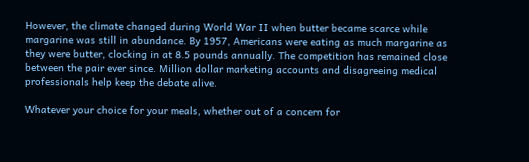However, the climate changed during World War II when butter became scarce while margarine was still in abundance. By 1957, Americans were eating as much margarine as they were butter, clocking in at 8.5 pounds annually. The competition has remained close between the pair ever since. Million dollar marketing accounts and disagreeing medical professionals help keep the debate alive.

Whatever your choice for your meals, whether out of a concern for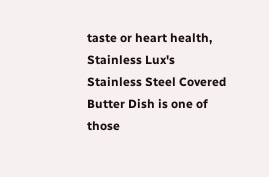taste or heart health, Stainless Lux's Stainless Steel Covered Butter Dish is one of those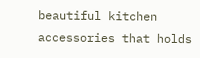beautiful kitchen accessories that holds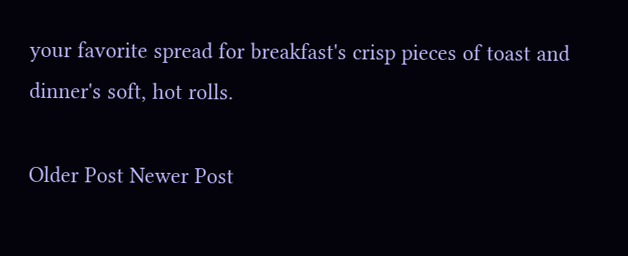your favorite spread for breakfast's crisp pieces of toast and dinner's soft, hot rolls.

Older Post Newer Post